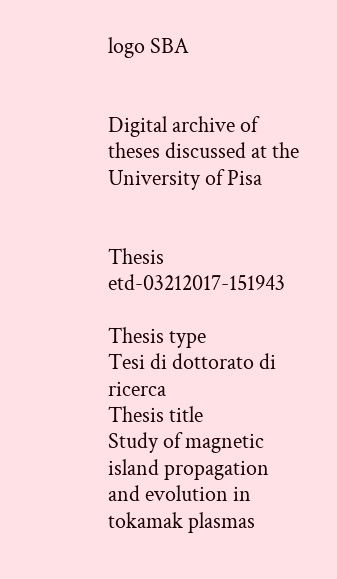logo SBA


Digital archive of theses discussed at the University of Pisa


Thesis etd-03212017-151943

Thesis type
Tesi di dottorato di ricerca
Thesis title
Study of magnetic island propagation and evolution in tokamak plasmas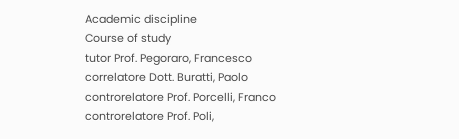Academic discipline
Course of study
tutor Prof. Pegoraro, Francesco
correlatore Dott. Buratti, Paolo
controrelatore Prof. Porcelli, Franco
controrelatore Prof. Poli,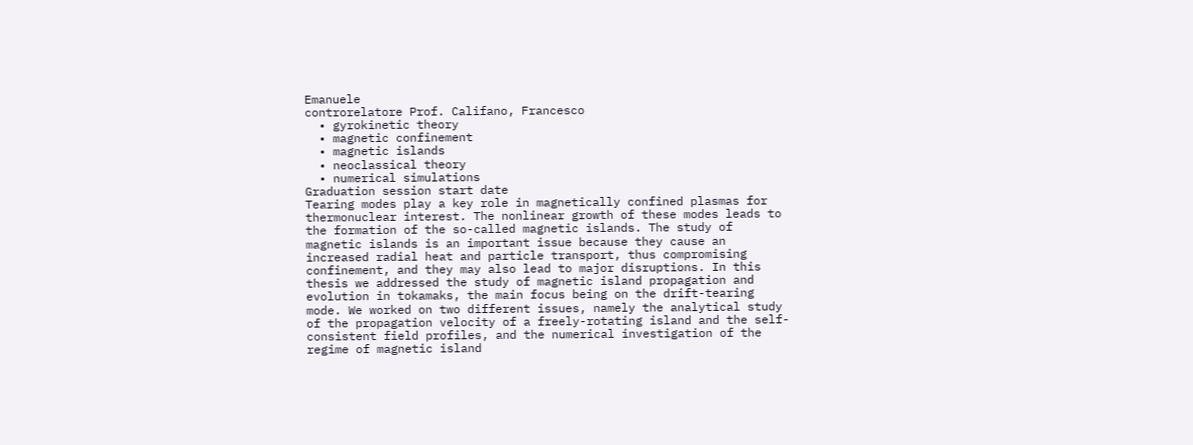Emanuele
controrelatore Prof. Califano, Francesco
  • gyrokinetic theory
  • magnetic confinement
  • magnetic islands
  • neoclassical theory
  • numerical simulations
Graduation session start date
Tearing modes play a key role in magnetically confined plasmas for thermonuclear interest. The nonlinear growth of these modes leads to the formation of the so-called magnetic islands. The study of magnetic islands is an important issue because they cause an increased radial heat and particle transport, thus compromising confinement, and they may also lead to major disruptions. In this thesis we addressed the study of magnetic island propagation and evolution in tokamaks, the main focus being on the drift-tearing mode. We worked on two different issues, namely the analytical study of the propagation velocity of a freely-rotating island and the self-consistent field profiles, and the numerical investigation of the regime of magnetic island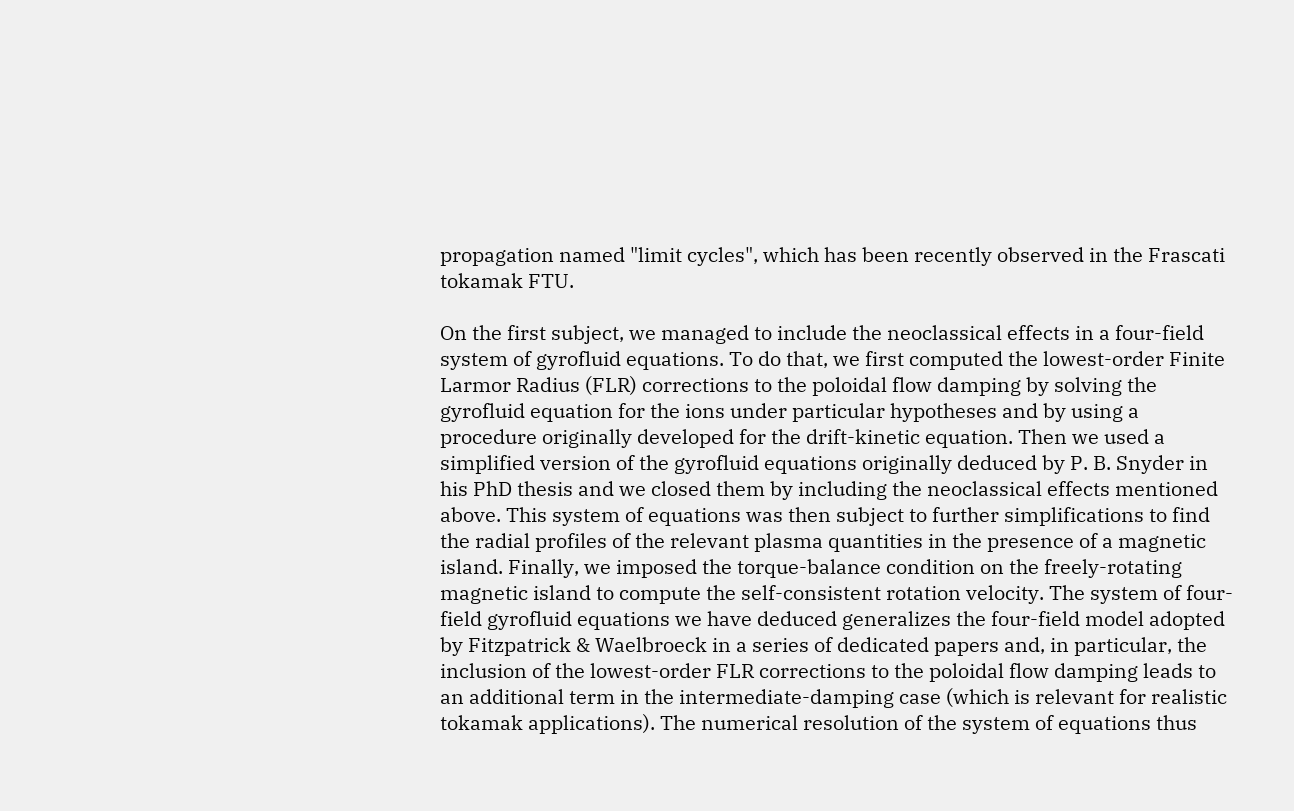propagation named "limit cycles", which has been recently observed in the Frascati tokamak FTU.

On the first subject, we managed to include the neoclassical effects in a four-field system of gyrofluid equations. To do that, we first computed the lowest-order Finite Larmor Radius (FLR) corrections to the poloidal flow damping by solving the gyrofluid equation for the ions under particular hypotheses and by using a procedure originally developed for the drift-kinetic equation. Then we used a simplified version of the gyrofluid equations originally deduced by P. B. Snyder in his PhD thesis and we closed them by including the neoclassical effects mentioned above. This system of equations was then subject to further simplifications to find the radial profiles of the relevant plasma quantities in the presence of a magnetic island. Finally, we imposed the torque-balance condition on the freely-rotating magnetic island to compute the self-consistent rotation velocity. The system of four-field gyrofluid equations we have deduced generalizes the four-field model adopted by Fitzpatrick & Waelbroeck in a series of dedicated papers and, in particular, the inclusion of the lowest-order FLR corrections to the poloidal flow damping leads to an additional term in the intermediate-damping case (which is relevant for realistic tokamak applications). The numerical resolution of the system of equations thus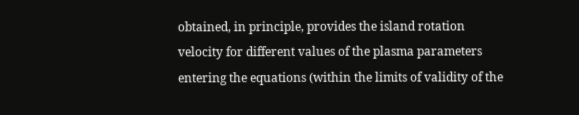obtained, in principle, provides the island rotation velocity for different values of the plasma parameters entering the equations (within the limits of validity of the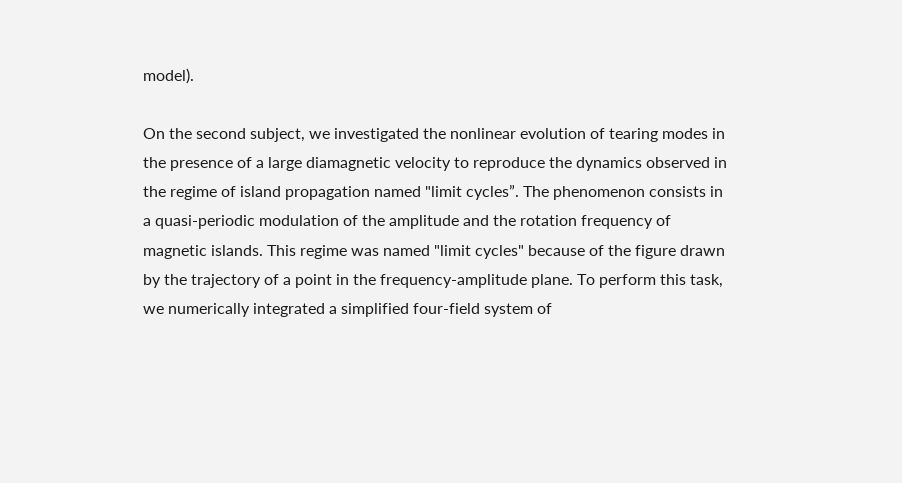model).

On the second subject, we investigated the nonlinear evolution of tearing modes in the presence of a large diamagnetic velocity to reproduce the dynamics observed in the regime of island propagation named "limit cycles”. The phenomenon consists in a quasi-periodic modulation of the amplitude and the rotation frequency of magnetic islands. This regime was named "limit cycles" because of the figure drawn by the trajectory of a point in the frequency-amplitude plane. To perform this task, we numerically integrated a simplified four-field system of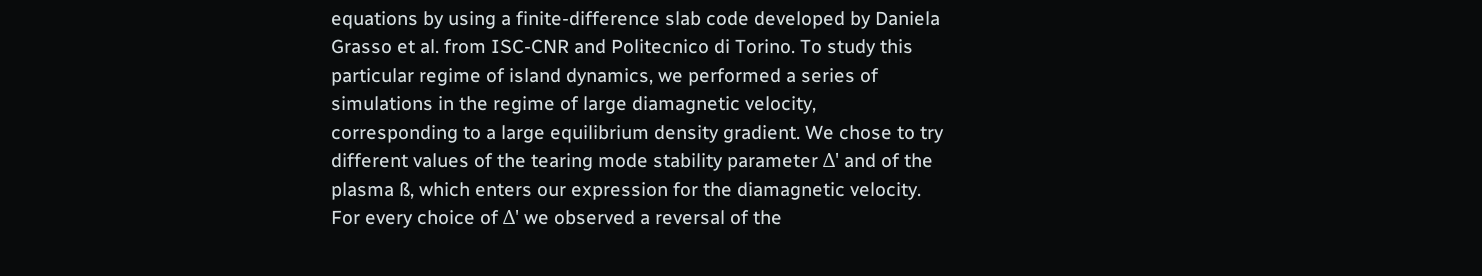equations by using a finite-difference slab code developed by Daniela Grasso et al. from ISC-CNR and Politecnico di Torino. To study this particular regime of island dynamics, we performed a series of simulations in the regime of large diamagnetic velocity, corresponding to a large equilibrium density gradient. We chose to try different values of the tearing mode stability parameter Δ' and of the plasma ß, which enters our expression for the diamagnetic velocity. For every choice of Δ' we observed a reversal of the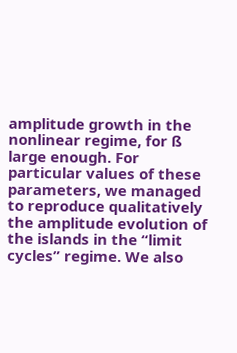amplitude growth in the nonlinear regime, for ß large enough. For particular values of these parameters, we managed to reproduce qualitatively the amplitude evolution of the islands in the “limit cycles” regime. We also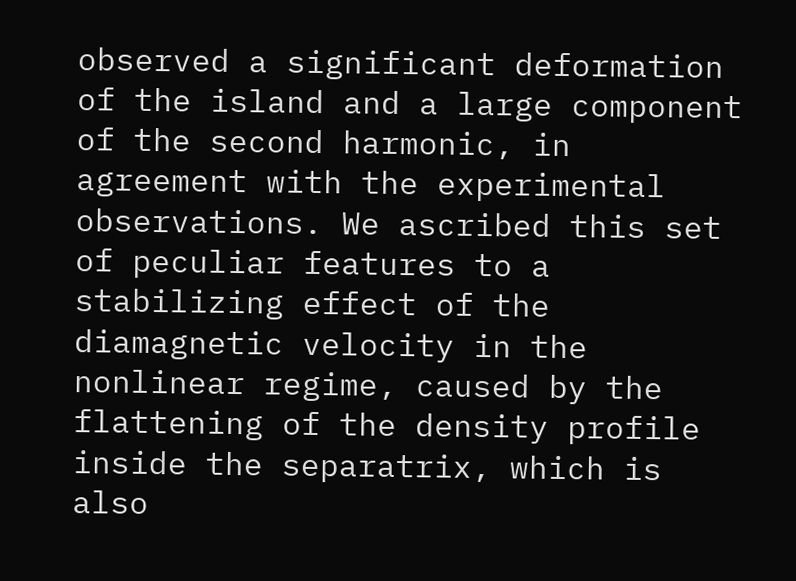observed a significant deformation of the island and a large component of the second harmonic, in agreement with the experimental observations. We ascribed this set of peculiar features to a stabilizing effect of the diamagnetic velocity in the nonlinear regime, caused by the flattening of the density profile inside the separatrix, which is also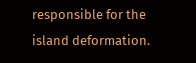responsible for the island deformation.